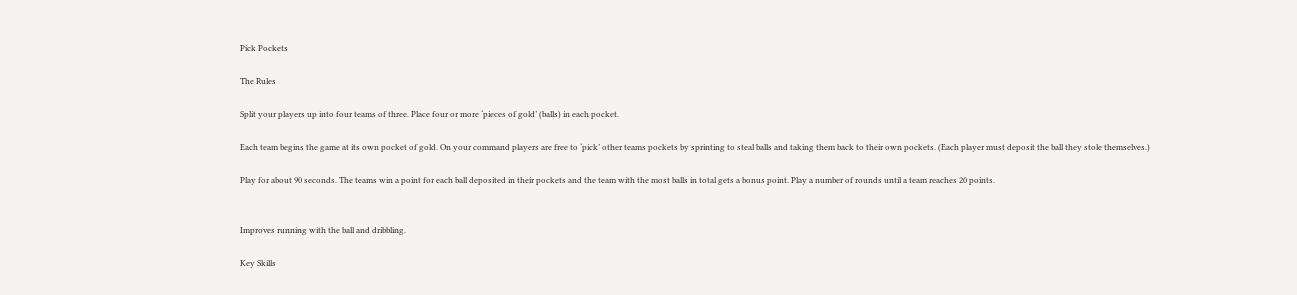Pick Pockets

The Rules

Split your players up into four teams of three. Place four or more ‘pieces of gold’ (balls) in each pocket.

Each team begins the game at its own pocket of gold. On your command players are free to ‘pick’ other teams pockets by sprinting to steal balls and taking them back to their own pockets. (Each player must deposit the ball they stole themselves.)

Play for about 90 seconds. The teams win a point for each ball deposited in their pockets and the team with the most balls in total gets a bonus point. Play a number of rounds until a team reaches 20 points.


Improves running with the ball and dribbling.

Key Skills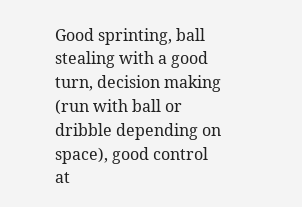Good sprinting, ball stealing with a good turn, decision making (run with ball or dribble depending on space), good control at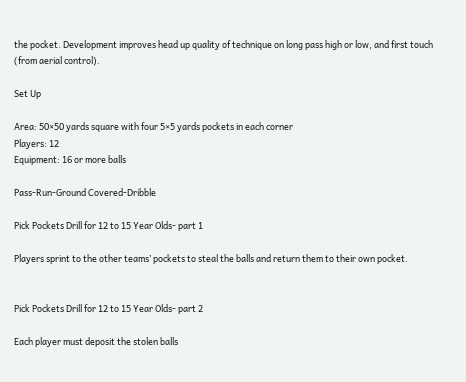the pocket. Development improves head up quality of technique on long pass high or low, and first touch (from aerial control).

Set Up

Area: 50×50 yards square with four 5×5 yards pockets in each corner
Players: 12
Equipment: 16 or more balls

Pass-Run-Ground Covered-Dribble

Pick Pockets Drill for 12 to 15 Year Olds- part 1

Players sprint to the other teams’ pockets to steal the balls and return them to their own pocket.


Pick Pockets Drill for 12 to 15 Year Olds- part 2

Each player must deposit the stolen balls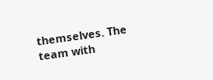themselves. The team with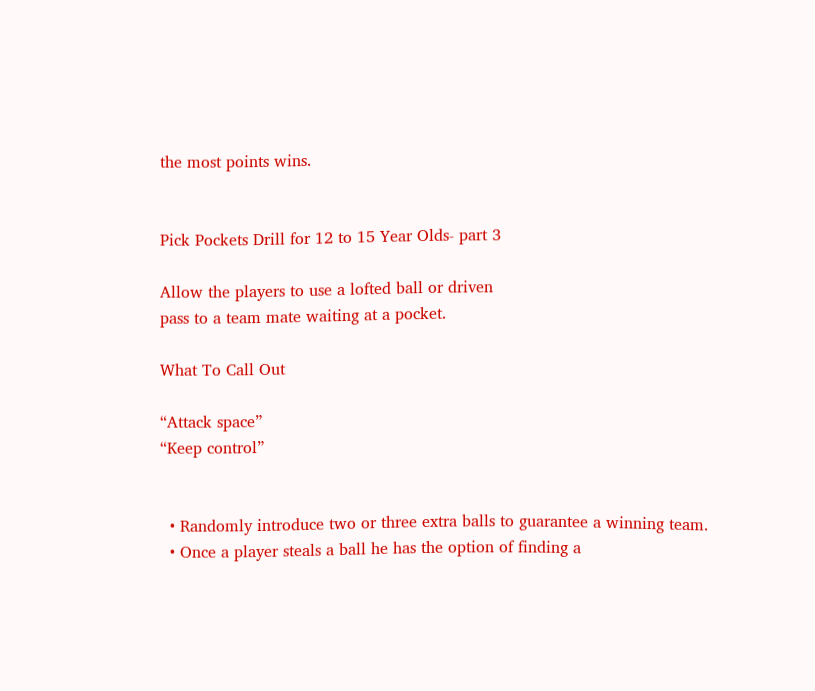the most points wins.


Pick Pockets Drill for 12 to 15 Year Olds- part 3

Allow the players to use a lofted ball or driven
pass to a team mate waiting at a pocket.

What To Call Out

“Attack space”
“Keep control”


  • Randomly introduce two or three extra balls to guarantee a winning team.
  • Once a player steals a ball he has the option of finding a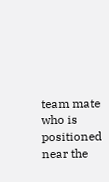team mate who is positioned near the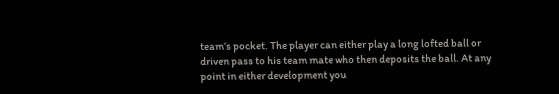team’s pocket. The player can either play a long lofted ball or driven pass to his team mate who then deposits the ball. At any point in either development you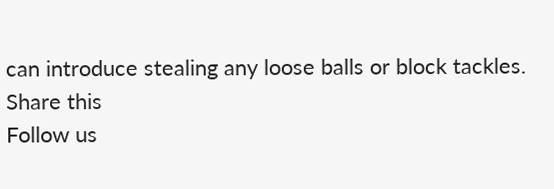can introduce stealing any loose balls or block tackles.
Share this
Follow us